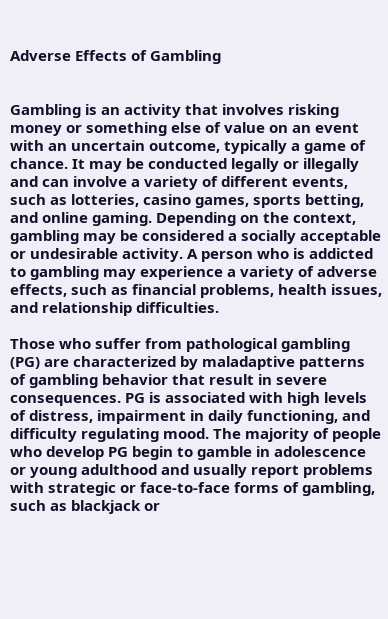Adverse Effects of Gambling


Gambling is an activity that involves risking money or something else of value on an event with an uncertain outcome, typically a game of chance. It may be conducted legally or illegally and can involve a variety of different events, such as lotteries, casino games, sports betting, and online gaming. Depending on the context, gambling may be considered a socially acceptable or undesirable activity. A person who is addicted to gambling may experience a variety of adverse effects, such as financial problems, health issues, and relationship difficulties.

Those who suffer from pathological gambling (PG) are characterized by maladaptive patterns of gambling behavior that result in severe consequences. PG is associated with high levels of distress, impairment in daily functioning, and difficulty regulating mood. The majority of people who develop PG begin to gamble in adolescence or young adulthood and usually report problems with strategic or face-to-face forms of gambling, such as blackjack or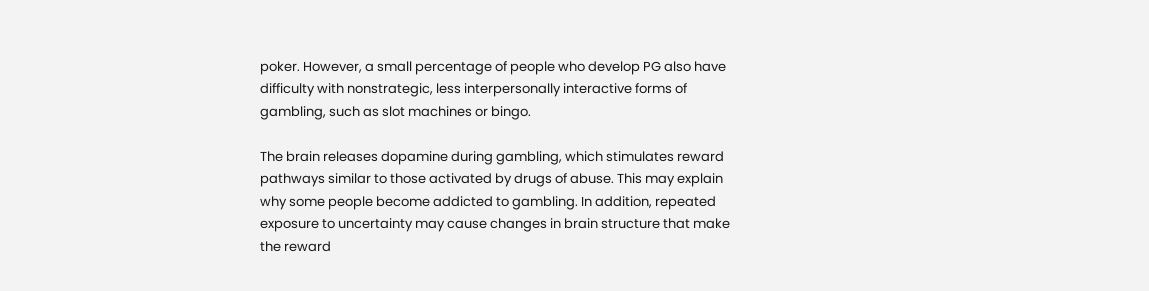poker. However, a small percentage of people who develop PG also have difficulty with nonstrategic, less interpersonally interactive forms of gambling, such as slot machines or bingo.

The brain releases dopamine during gambling, which stimulates reward pathways similar to those activated by drugs of abuse. This may explain why some people become addicted to gambling. In addition, repeated exposure to uncertainty may cause changes in brain structure that make the reward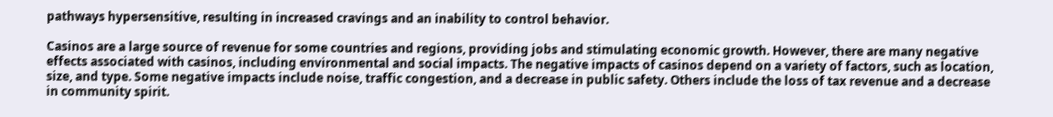pathways hypersensitive, resulting in increased cravings and an inability to control behavior.

Casinos are a large source of revenue for some countries and regions, providing jobs and stimulating economic growth. However, there are many negative effects associated with casinos, including environmental and social impacts. The negative impacts of casinos depend on a variety of factors, such as location, size, and type. Some negative impacts include noise, traffic congestion, and a decrease in public safety. Others include the loss of tax revenue and a decrease in community spirit.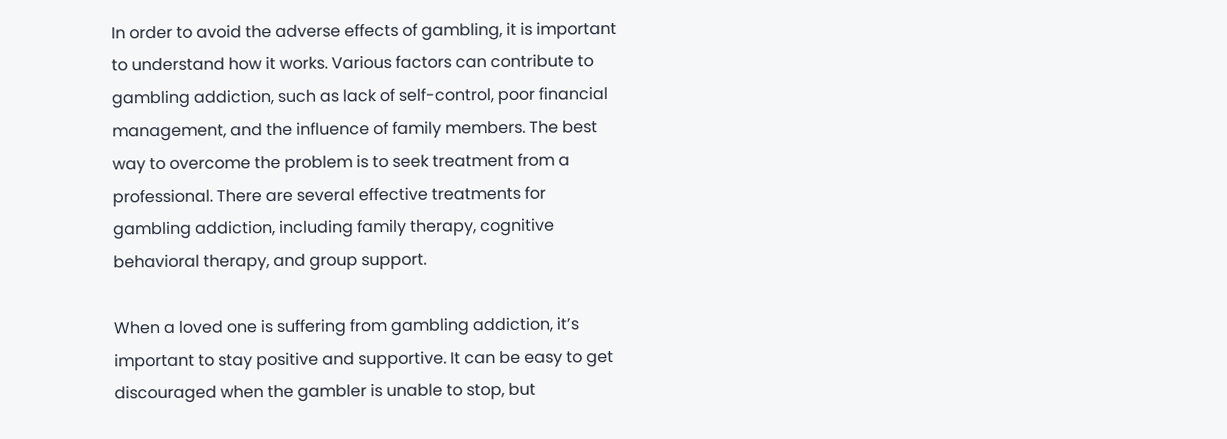In order to avoid the adverse effects of gambling, it is important to understand how it works. Various factors can contribute to gambling addiction, such as lack of self-control, poor financial management, and the influence of family members. The best way to overcome the problem is to seek treatment from a professional. There are several effective treatments for gambling addiction, including family therapy, cognitive behavioral therapy, and group support.

When a loved one is suffering from gambling addiction, it’s important to stay positive and supportive. It can be easy to get discouraged when the gambler is unable to stop, but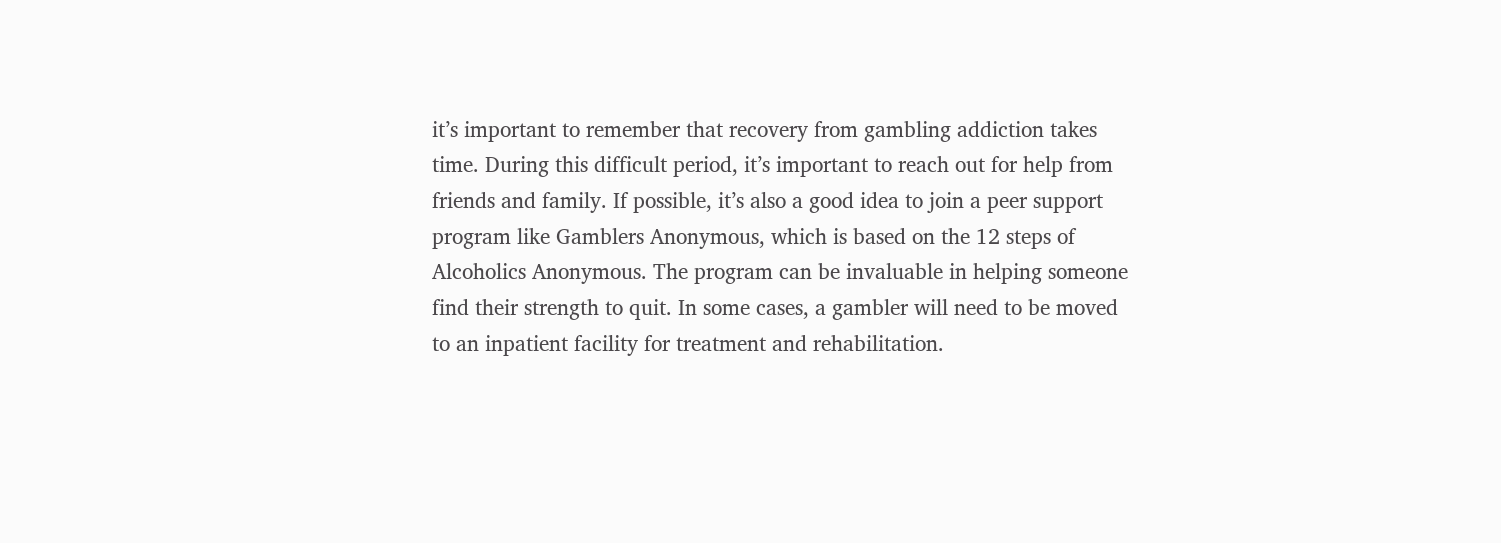it’s important to remember that recovery from gambling addiction takes time. During this difficult period, it’s important to reach out for help from friends and family. If possible, it’s also a good idea to join a peer support program like Gamblers Anonymous, which is based on the 12 steps of Alcoholics Anonymous. The program can be invaluable in helping someone find their strength to quit. In some cases, a gambler will need to be moved to an inpatient facility for treatment and rehabilitation.